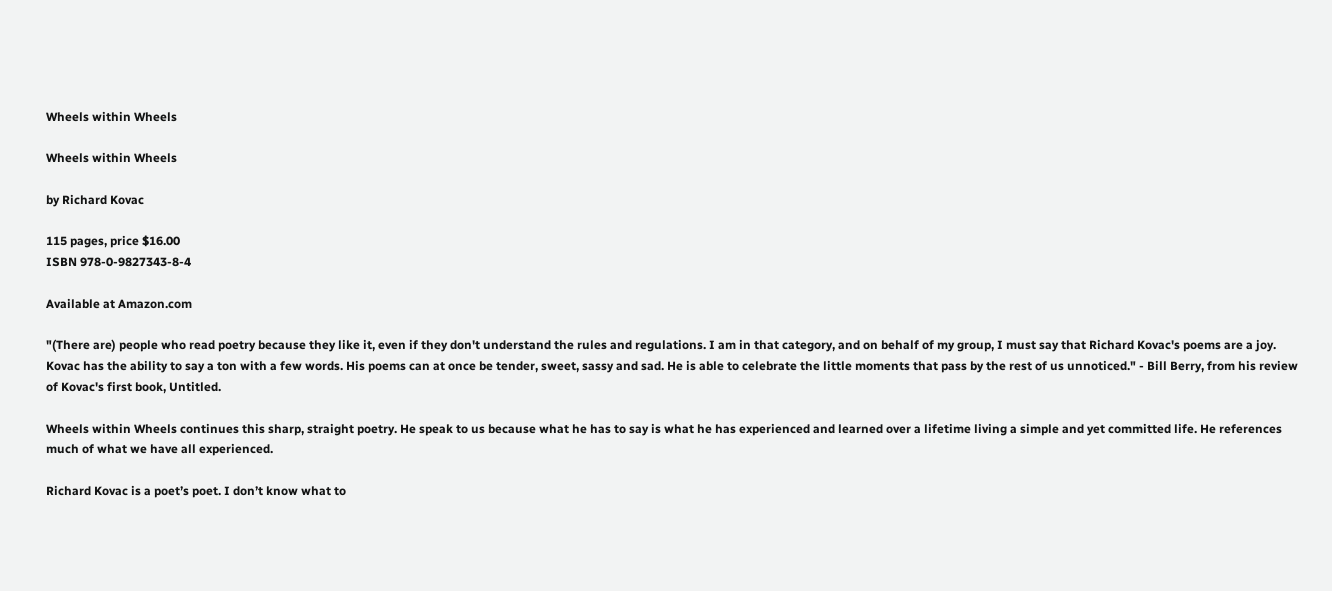Wheels within Wheels

Wheels within Wheels

by Richard Kovac

115 pages, price $16.00
ISBN 978-0-9827343-8-4

Available at Amazon.com

"(There are) people who read poetry because they like it, even if they don't understand the rules and regulations. I am in that category, and on behalf of my group, I must say that Richard Kovac's poems are a joy. Kovac has the ability to say a ton with a few words. His poems can at once be tender, sweet, sassy and sad. He is able to celebrate the little moments that pass by the rest of us unnoticed." - Bill Berry, from his review of Kovac's first book, Untitled.

Wheels within Wheels continues this sharp, straight poetry. He speak to us because what he has to say is what he has experienced and learned over a lifetime living a simple and yet committed life. He references much of what we have all experienced.

Richard Kovac is a poet’s poet. I don’t know what to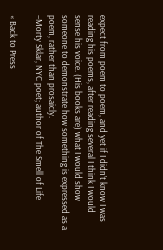expect from poem to poem, and yet if I didn’t know I was reading his poems, after reading several I think I would sense his voice. (His books are) what I would show someone to demonstrate how something is expressed as a poem, rather than prosaicly.
–Morty Sklar, NYC poet; author of The Smell of Life

« Back to Press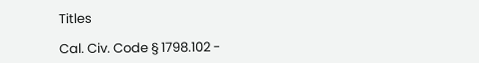Titles

Cal. Civ. Code § 1798.102 -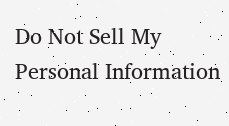Do Not Sell My Personal Information